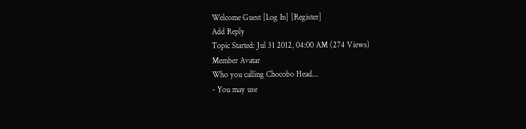Welcome Guest [Log In] [Register]
Add Reply
Topic Started: Jul 31 2012, 04:00 AM (274 Views)
Member Avatar
Who you calling Chocobo Head...
- You may use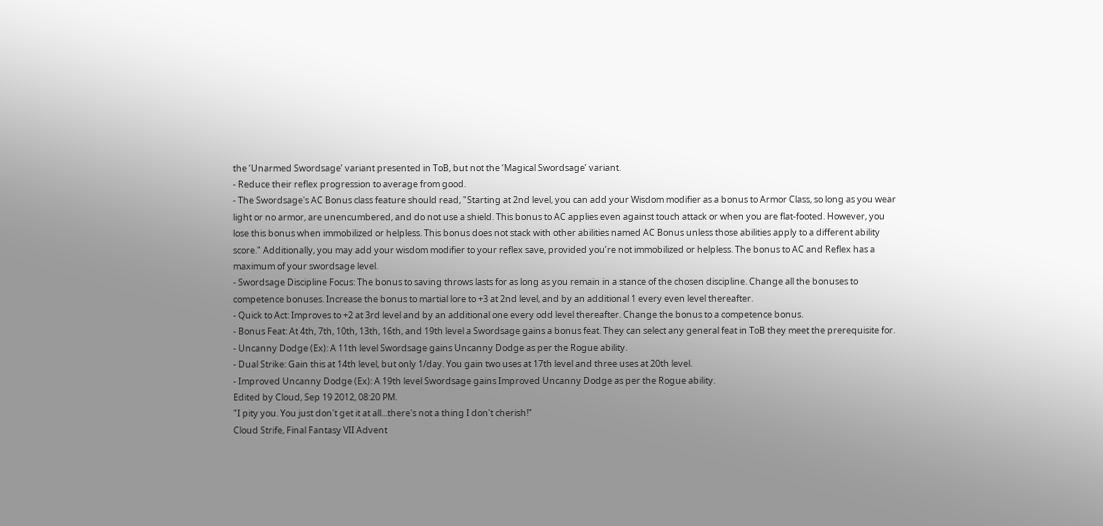the ‘Unarmed Swordsage’ variant presented in ToB, but not the ‘Magical Swordsage’ variant.
- Reduce their reflex progression to average from good.
- The Swordsage's AC Bonus class feature should read, "Starting at 2nd level, you can add your Wisdom modifier as a bonus to Armor Class, so long as you wear light or no armor, are unencumbered, and do not use a shield. This bonus to AC applies even against touch attack or when you are flat-footed. However, you lose this bonus when immobilized or helpless. This bonus does not stack with other abilities named AC Bonus unless those abilities apply to a different ability score." Additionally, you may add your wisdom modifier to your reflex save, provided you’re not immobilized or helpless. The bonus to AC and Reflex has a maximum of your swordsage level.
- Swordsage Discipline Focus: The bonus to saving throws lasts for as long as you remain in a stance of the chosen discipline. Change all the bonuses to competence bonuses. Increase the bonus to martial lore to +3 at 2nd level, and by an additional 1 every even level thereafter.
- Quick to Act: Improves to +2 at 3rd level and by an additional one every odd level thereafter. Change the bonus to a competence bonus.
- Bonus Feat: At 4th, 7th, 10th, 13th, 16th, and 19th level a Swordsage gains a bonus feat. They can select any general feat in ToB they meet the prerequisite for.
- Uncanny Dodge (Ex): A 11th level Swordsage gains Uncanny Dodge as per the Rogue ability.
- Dual Strike: Gain this at 14th level, but only 1/day. You gain two uses at 17th level and three uses at 20th level.
- Improved Uncanny Dodge (Ex): A 19th level Swordsage gains Improved Uncanny Dodge as per the Rogue ability.
Edited by Cloud, Sep 19 2012, 08:20 PM.
"I pity you. You just don't get it at all...there's not a thing I don't cherish!"
Cloud Strife, Final Fantasy VII Advent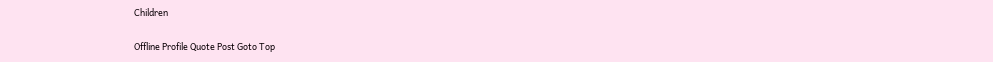Children

Offline Profile Quote Post Goto Top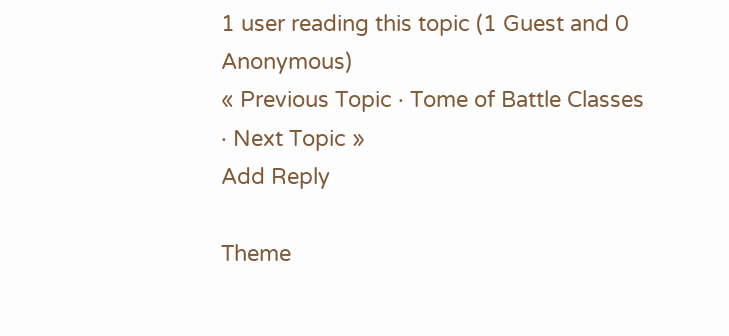1 user reading this topic (1 Guest and 0 Anonymous)
« Previous Topic · Tome of Battle Classes · Next Topic »
Add Reply

Theme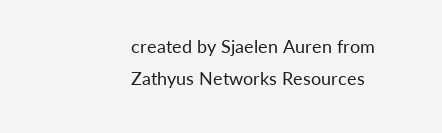created by Sjaelen Auren from Zathyus Networks Resources